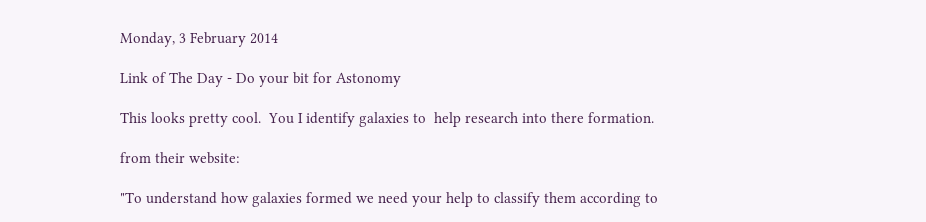Monday, 3 February 2014

Link of The Day - Do your bit for Astonomy

This looks pretty cool.  You I identify galaxies to  help research into there formation.

from their website:

"To understand how galaxies formed we need your help to classify them according to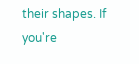their shapes. If you're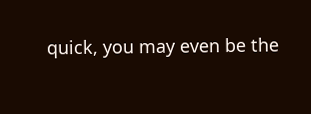quick, you may even be the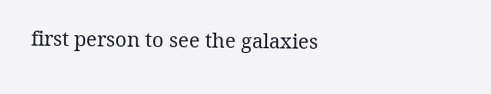first person to see the galaxies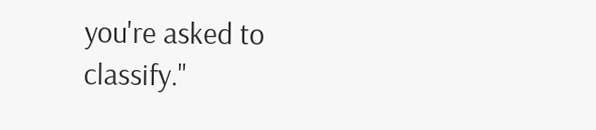you're asked to classify."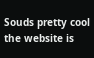Souds pretty cool the website is